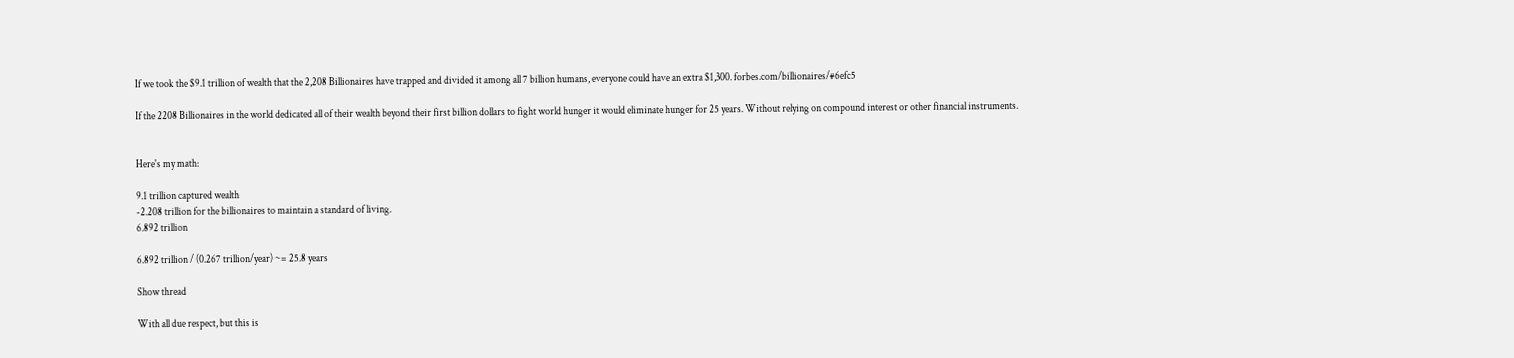If we took the $9.1 trillion of wealth that the 2,208 Billionaires have trapped and divided it among all 7 billion humans, everyone could have an extra $1,300. forbes.com/billionaires/#6efc5

If the 2208 Billionaires in the world dedicated all of their wealth beyond their first billion dollars to fight world hunger it would eliminate hunger for 25 years. Without relying on compound interest or other financial instruments.


Here's my math:

9.1 trillion captured wealth
-2.208 trillion for the billionaires to maintain a standard of living.
6.892 trillion

6.892 trillion / (0.267 trillion/year) ~= 25.8 years

Show thread

With all due respect, but this is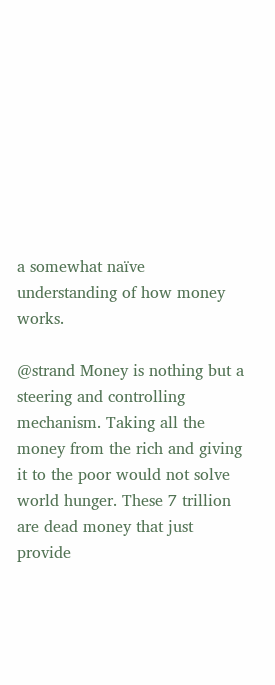a somewhat naïve understanding of how money works.

@strand Money is nothing but a steering and controlling mechanism. Taking all the money from the rich and giving it to the poor would not solve world hunger. These 7 trillion are dead money that just provide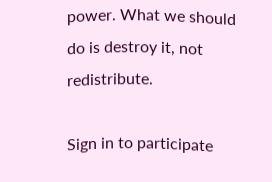power. What we should do is destroy it, not redistribute.

Sign in to participate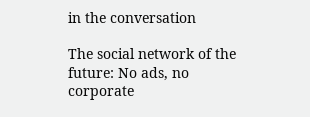in the conversation

The social network of the future: No ads, no corporate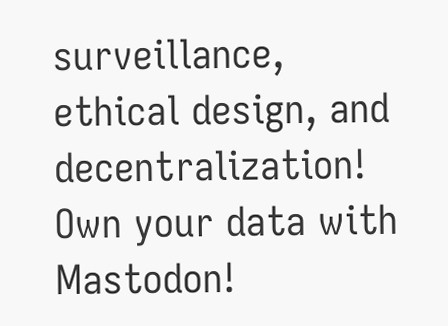surveillance, ethical design, and decentralization! Own your data with Mastodon!